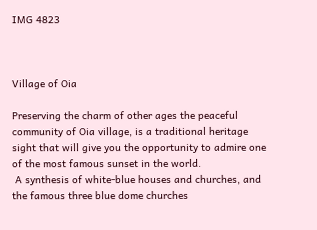IMG 4823



Village of Oia

Preserving the charm of other ages the peaceful community of Oia village, is a traditional heritage sight that will give you the opportunity to admire one of the most famous sunset in the world.
 A synthesis of white-blue houses and churches, and the famous three blue dome churches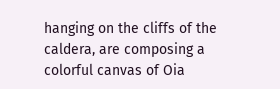hanging on the cliffs of the caldera, are composing a colorful canvas of Oia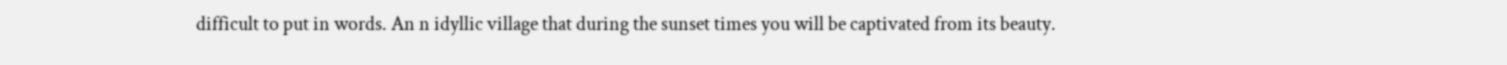difficult to put in words. An n idyllic village that during the sunset times you will be captivated from its beauty.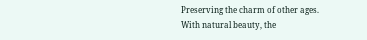Preserving the charm of other ages. With natural beauty, the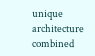unique architecture combined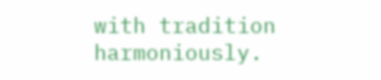with tradition harmoniously.